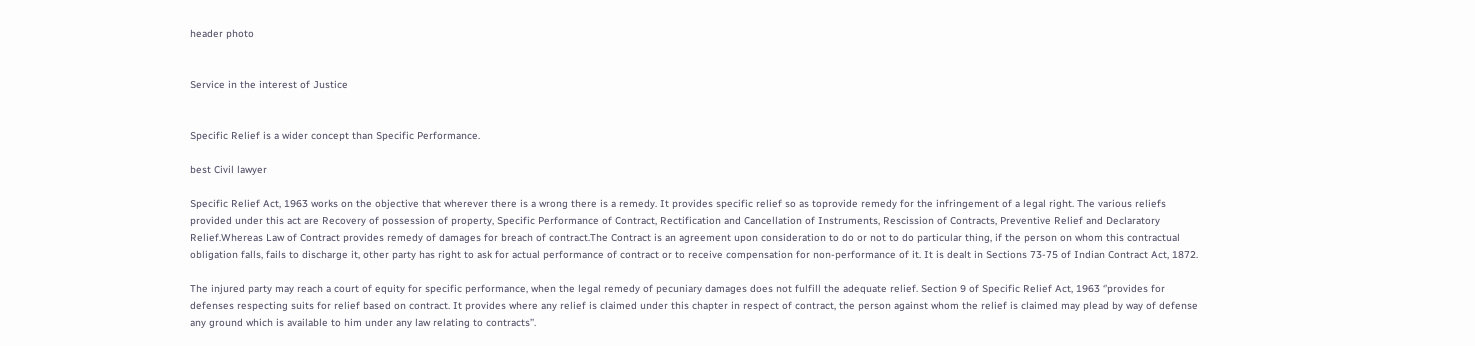header photo


Service in the interest of Justice


Specific Relief is a wider concept than Specific Performance.

best Civil lawyer

Specific Relief Act, 1963 works on the objective that wherever there is a wrong there is a remedy. It provides specific relief so as toprovide remedy for the infringement of a legal right. The various reliefs provided under this act are Recovery of possession of property, Specific Performance of Contract, Rectification and Cancellation of Instruments, Rescission of Contracts, Preventive Relief and Declaratory Relief.Whereas Law of Contract provides remedy of damages for breach of contract.The Contract is an agreement upon consideration to do or not to do particular thing, if the person on whom this contractual obligation falls, fails to discharge it, other party has right to ask for actual performance of contract or to receive compensation for non-performance of it. It is dealt in Sections 73-75 of Indian Contract Act, 1872.

The injured party may reach a court of equity for specific performance, when the legal remedy of pecuniary damages does not fulfill the adequate relief. Section 9 of Specific Relief Act, 1963 ‘’provides for defenses respecting suits for relief based on contract. It provides where any relief is claimed under this chapter in respect of contract, the person against whom the relief is claimed may plead by way of defense any ground which is available to him under any law relating to contracts’’.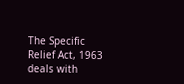The Specific Relief Act, 1963 deals with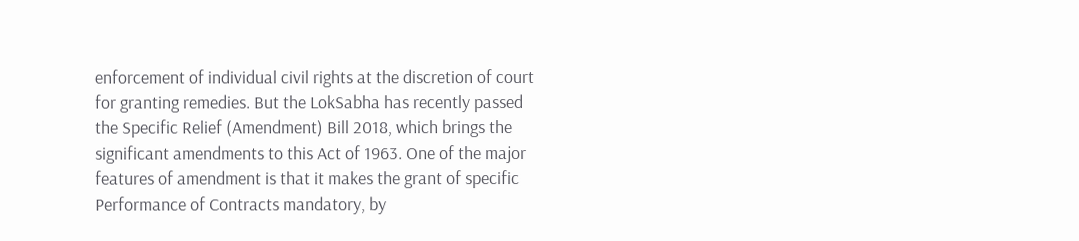enforcement of individual civil rights at the discretion of court for granting remedies. But the LokSabha has recently passed the Specific Relief (Amendment) Bill 2018, which brings the significant amendments to this Act of 1963. One of the major features of amendment is that it makes the grant of specific Performance of Contracts mandatory, by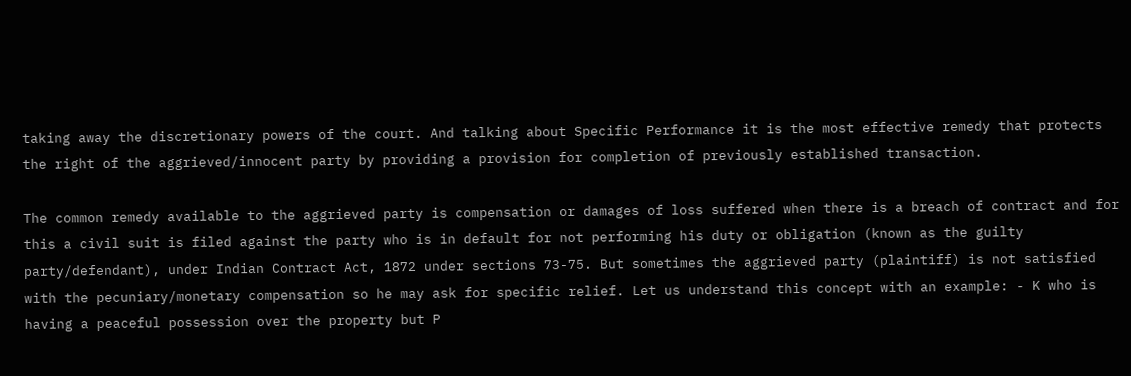taking away the discretionary powers of the court. And talking about Specific Performance it is the most effective remedy that protects the right of the aggrieved/innocent party by providing a provision for completion of previously established transaction.

The common remedy available to the aggrieved party is compensation or damages of loss suffered when there is a breach of contract and for this a civil suit is filed against the party who is in default for not performing his duty or obligation (known as the guilty party/defendant), under Indian Contract Act, 1872 under sections 73-75. But sometimes the aggrieved party (plaintiff) is not satisfied with the pecuniary/monetary compensation so he may ask for specific relief. Let us understand this concept with an example: - K who is having a peaceful possession over the property but P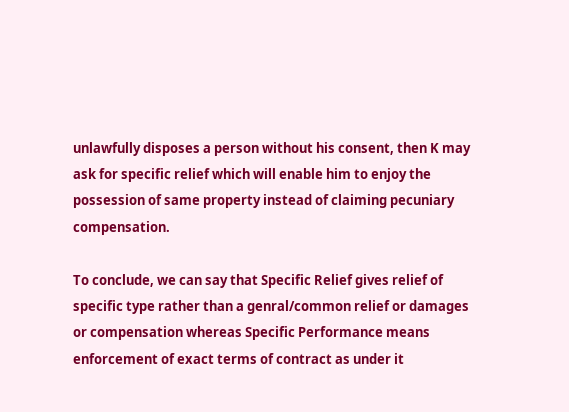unlawfully disposes a person without his consent, then K may ask for specific relief which will enable him to enjoy the possession of same property instead of claiming pecuniary compensation.

To conclude, we can say that Specific Relief gives relief of specific type rather than a genral/common relief or damages or compensation whereas Specific Performance means enforcement of exact terms of contract as under it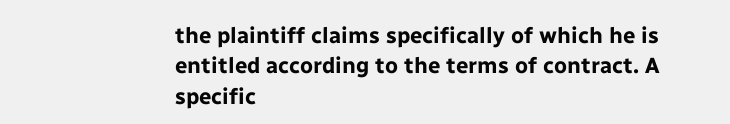the plaintiff claims specifically of which he is entitled according to the terms of contract. A specific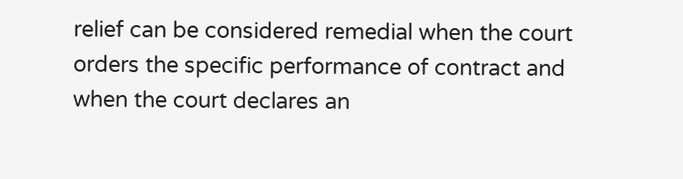relief can be considered remedial when the court orders the specific performance of contract and when the court declares an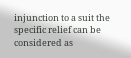injunction to a suit the specific relief can be considered as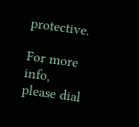protective.

For more info, please dial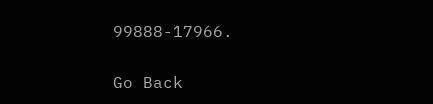99888-17966.

Go Back